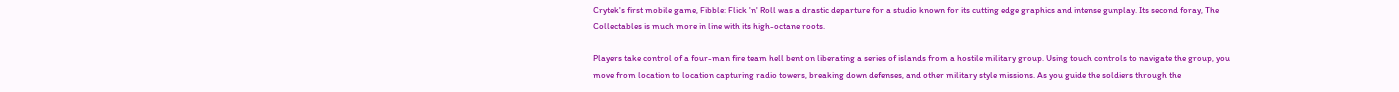Crytek's first mobile game, Fibble: Flick 'n' Roll was a drastic departure for a studio known for its cutting edge graphics and intense gunplay. Its second foray, The Collectables is much more in line with its high-octane roots.

Players take control of a four-man fire team hell bent on liberating a series of islands from a hostile military group. Using touch controls to navigate the group, you move from location to location capturing radio towers, breaking down defenses, and other military style missions. As you guide the soldiers through the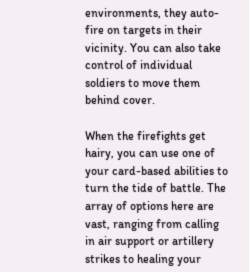environments, they auto-fire on targets in their vicinity. You can also take control of individual soldiers to move them behind cover.

When the firefights get hairy, you can use one of your card-based abilities to turn the tide of battle. The array of options here are vast, ranging from calling in air support or artillery strikes to healing your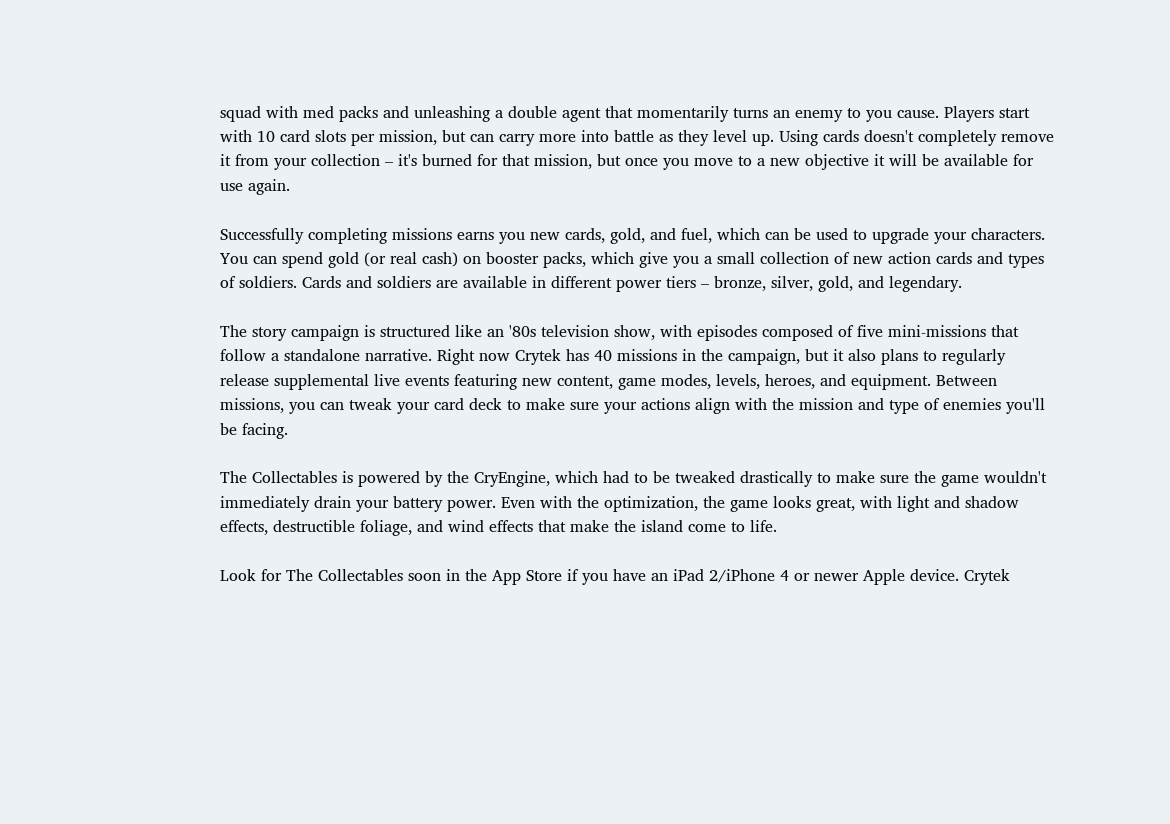squad with med packs and unleashing a double agent that momentarily turns an enemy to you cause. Players start with 10 card slots per mission, but can carry more into battle as they level up. Using cards doesn't completely remove it from your collection – it's burned for that mission, but once you move to a new objective it will be available for use again.

Successfully completing missions earns you new cards, gold, and fuel, which can be used to upgrade your characters. You can spend gold (or real cash) on booster packs, which give you a small collection of new action cards and types of soldiers. Cards and soldiers are available in different power tiers – bronze, silver, gold, and legendary.

The story campaign is structured like an '80s television show, with episodes composed of five mini-missions that follow a standalone narrative. Right now Crytek has 40 missions in the campaign, but it also plans to regularly release supplemental live events featuring new content, game modes, levels, heroes, and equipment. Between missions, you can tweak your card deck to make sure your actions align with the mission and type of enemies you'll be facing.

The Collectables is powered by the CryEngine, which had to be tweaked drastically to make sure the game wouldn't immediately drain your battery power. Even with the optimization, the game looks great, with light and shadow effects, destructible foliage, and wind effects that make the island come to life.

Look for The Collectables soon in the App Store if you have an iPad 2/iPhone 4 or newer Apple device. Crytek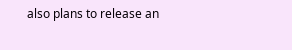also plans to release an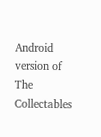Android version of The Collectables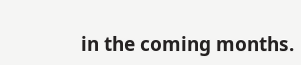in the coming months.